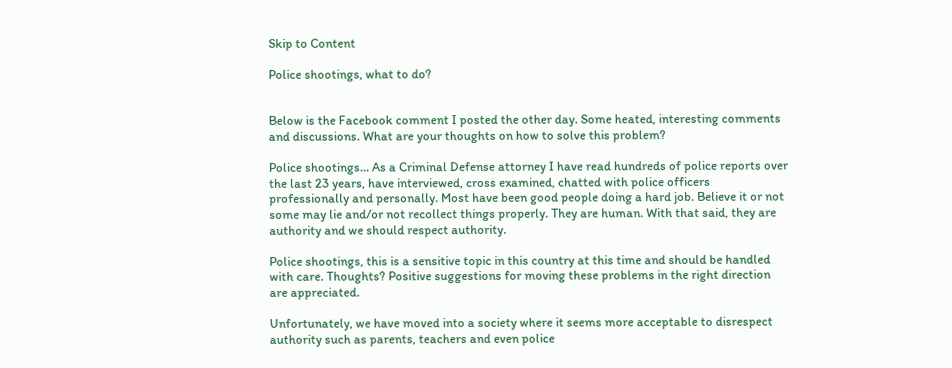Skip to Content

Police shootings, what to do?


Below is the Facebook comment I posted the other day. Some heated, interesting comments and discussions. What are your thoughts on how to solve this problem?

Police shootings… As a Criminal Defense attorney I have read hundreds of police reports over the last 23 years, have interviewed, cross examined, chatted with police officers professionally and personally. Most have been good people doing a hard job. Believe it or not some may lie and/or not recollect things properly. They are human. With that said, they are authority and we should respect authority.

Police shootings, this is a sensitive topic in this country at this time and should be handled with care. Thoughts? Positive suggestions for moving these problems in the right direction are appreciated.

Unfortunately, we have moved into a society where it seems more acceptable to disrespect authority such as parents, teachers and even police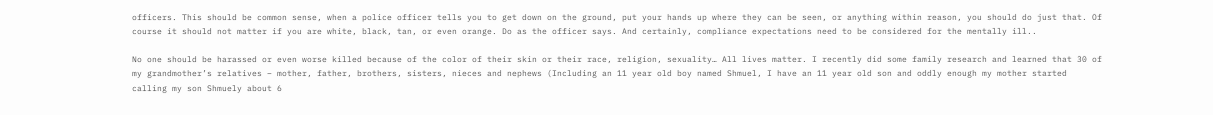officers. This should be common sense, when a police officer tells you to get down on the ground, put your hands up where they can be seen, or anything within reason, you should do just that. Of course it should not matter if you are white, black, tan, or even orange. Do as the officer says. And certainly, compliance expectations need to be considered for the mentally ill..

No one should be harassed or even worse killed because of the color of their skin or their race, religion, sexuality… All lives matter. I recently did some family research and learned that 30 of my grandmother’s relatives – mother, father, brothers, sisters, nieces and nephews (Including an 11 year old boy named Shmuel, I have an 11 year old son and oddly enough my mother started calling my son Shmuely about 6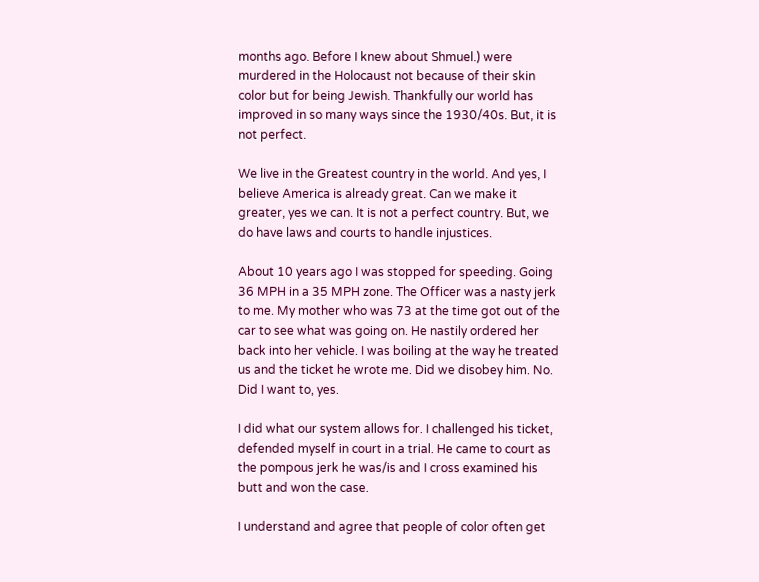months ago. Before I knew about Shmuel.) were murdered in the Holocaust not because of their skin color but for being Jewish. Thankfully our world has improved in so many ways since the 1930/40s. But, it is not perfect.

We live in the Greatest country in the world. And yes, I believe America is already great. Can we make it greater, yes we can. It is not a perfect country. But, we do have laws and courts to handle injustices.

About 10 years ago I was stopped for speeding. Going 36 MPH in a 35 MPH zone. The Officer was a nasty jerk to me. My mother who was 73 at the time got out of the car to see what was going on. He nastily ordered her back into her vehicle. I was boiling at the way he treated us and the ticket he wrote me. Did we disobey him. No. Did I want to, yes.

I did what our system allows for. I challenged his ticket, defended myself in court in a trial. He came to court as the pompous jerk he was/is and I cross examined his butt and won the case.

I understand and agree that people of color often get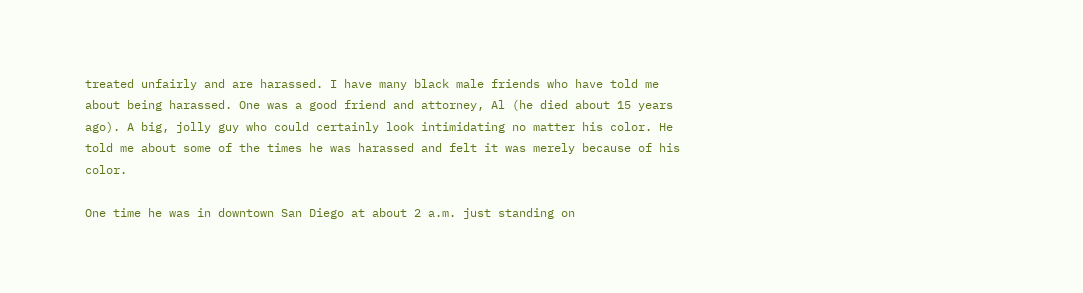treated unfairly and are harassed. I have many black male friends who have told me about being harassed. One was a good friend and attorney, Al (he died about 15 years ago). A big, jolly guy who could certainly look intimidating no matter his color. He told me about some of the times he was harassed and felt it was merely because of his color.

One time he was in downtown San Diego at about 2 a.m. just standing on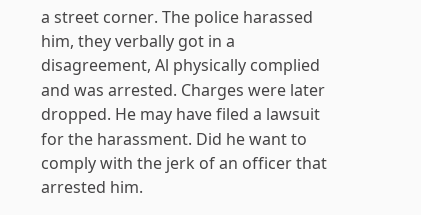a street corner. The police harassed him, they verbally got in a disagreement, Al physically complied and was arrested. Charges were later dropped. He may have filed a lawsuit for the harassment. Did he want to comply with the jerk of an officer that arrested him.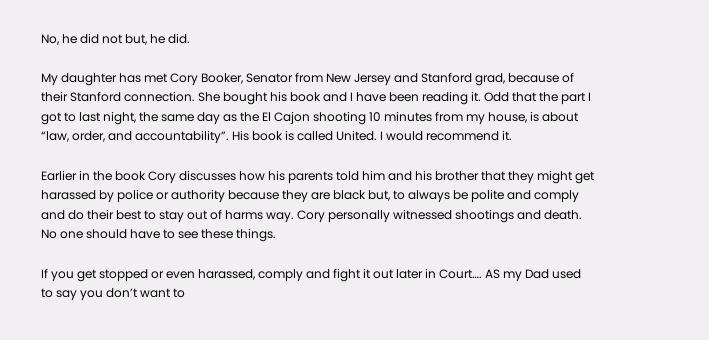No, he did not but, he did.

My daughter has met Cory Booker, Senator from New Jersey and Stanford grad, because of their Stanford connection. She bought his book and I have been reading it. Odd that the part I got to last night, the same day as the El Cajon shooting 10 minutes from my house, is about “law, order, and accountability”. His book is called United. I would recommend it.

Earlier in the book Cory discusses how his parents told him and his brother that they might get harassed by police or authority because they are black but, to always be polite and comply and do their best to stay out of harms way. Cory personally witnessed shootings and death. No one should have to see these things.

If you get stopped or even harassed, comply and fight it out later in Court…. AS my Dad used to say you don’t want to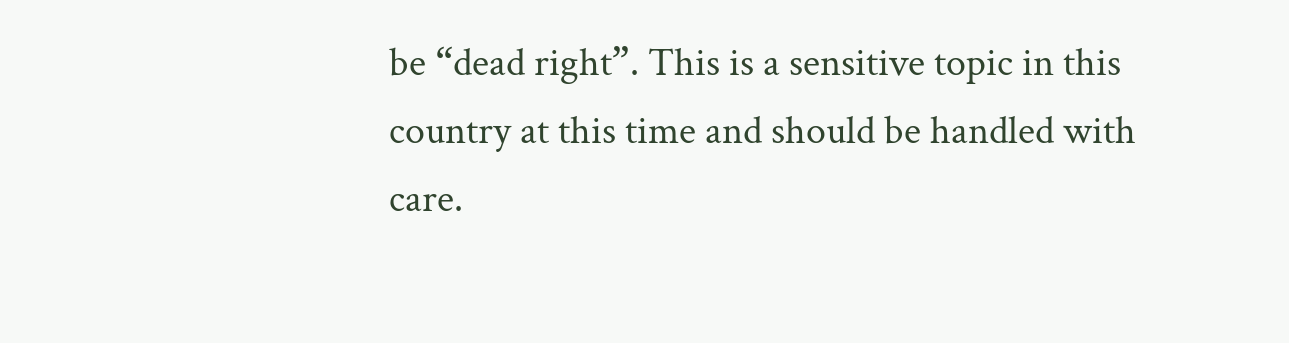be “dead right”. This is a sensitive topic in this country at this time and should be handled with care.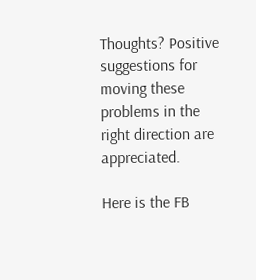Thoughts? Positive suggestions for moving these problems in the right direction are appreciated.

Here is the FB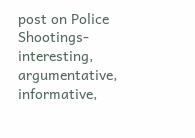post on Police Shootings-interesting, argumentative, informative,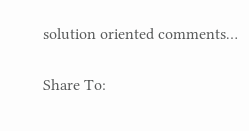solution oriented comments…

Share To: